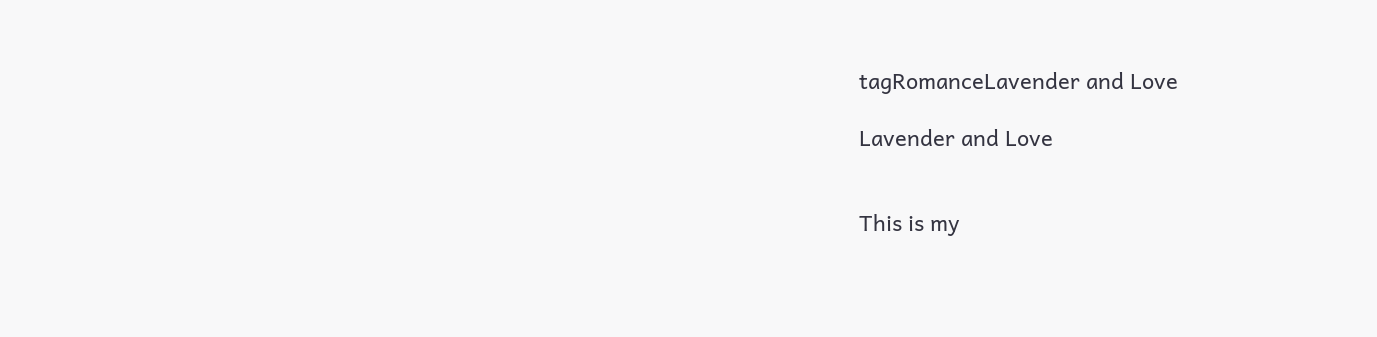tagRomanceLavender and Love

Lavender and Love


This is my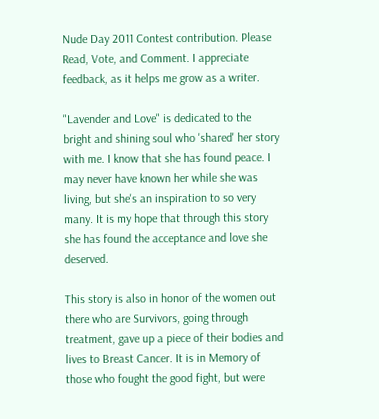Nude Day 2011 Contest contribution. Please Read, Vote, and Comment. I appreciate feedback, as it helps me grow as a writer.

"Lavender and Love" is dedicated to the bright and shining soul who 'shared' her story with me. I know that she has found peace. I may never have known her while she was living, but she's an inspiration to so very many. It is my hope that through this story she has found the acceptance and love she deserved.

This story is also in honor of the women out there who are Survivors, going through treatment, gave up a piece of their bodies and lives to Breast Cancer. It is in Memory of those who fought the good fight, but were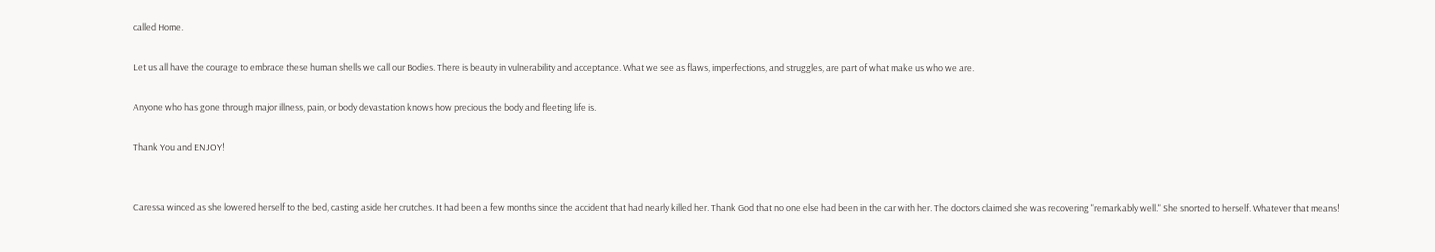called Home.

Let us all have the courage to embrace these human shells we call our Bodies. There is beauty in vulnerability and acceptance. What we see as flaws, imperfections, and struggles, are part of what make us who we are.

Anyone who has gone through major illness, pain, or body devastation knows how precious the body and fleeting life is.

Thank You and ENJOY!


Caressa winced as she lowered herself to the bed, casting aside her crutches. It had been a few months since the accident that had nearly killed her. Thank God that no one else had been in the car with her. The doctors claimed she was recovering "remarkably well." She snorted to herself. Whatever that means!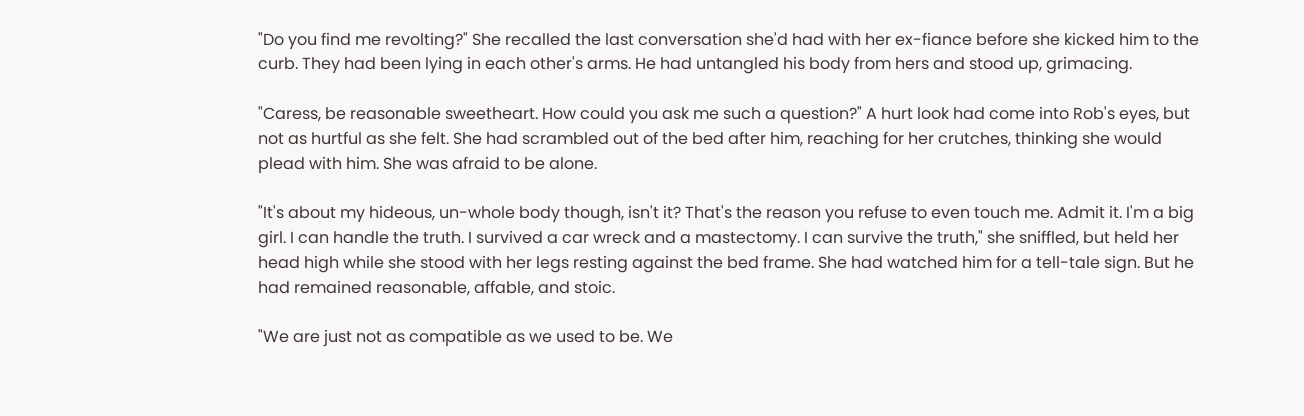"Do you find me revolting?" She recalled the last conversation she'd had with her ex-fiance before she kicked him to the curb. They had been lying in each other's arms. He had untangled his body from hers and stood up, grimacing.

"Caress, be reasonable sweetheart. How could you ask me such a question?" A hurt look had come into Rob's eyes, but not as hurtful as she felt. She had scrambled out of the bed after him, reaching for her crutches, thinking she would plead with him. She was afraid to be alone.

"It's about my hideous, un-whole body though, isn't it? That's the reason you refuse to even touch me. Admit it. I'm a big girl. I can handle the truth. I survived a car wreck and a mastectomy. I can survive the truth," she sniffled, but held her head high while she stood with her legs resting against the bed frame. She had watched him for a tell-tale sign. But he had remained reasonable, affable, and stoic.

"We are just not as compatible as we used to be. We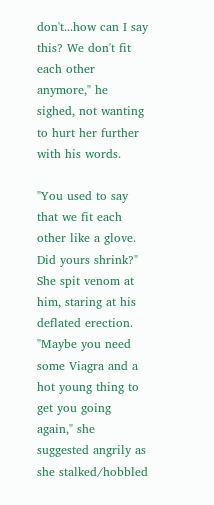don't...how can I say this? We don't fit each other anymore," he sighed, not wanting to hurt her further with his words.

"You used to say that we fit each other like a glove. Did yours shrink?" She spit venom at him, staring at his deflated erection. "Maybe you need some Viagra and a hot young thing to get you going again," she suggested angrily as she stalked/hobbled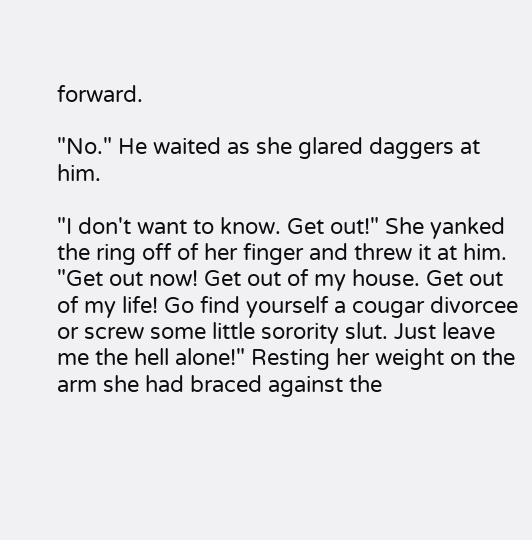forward.

"No." He waited as she glared daggers at him.

"I don't want to know. Get out!" She yanked the ring off of her finger and threw it at him. "Get out now! Get out of my house. Get out of my life! Go find yourself a cougar divorcee or screw some little sorority slut. Just leave me the hell alone!" Resting her weight on the arm she had braced against the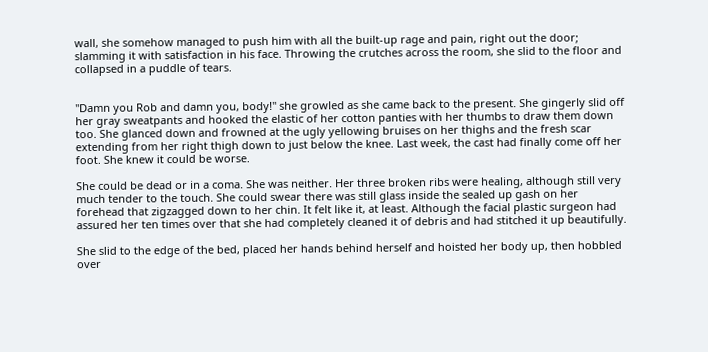wall, she somehow managed to push him with all the built-up rage and pain, right out the door; slamming it with satisfaction in his face. Throwing the crutches across the room, she slid to the floor and collapsed in a puddle of tears.


"Damn you Rob and damn you, body!" she growled as she came back to the present. She gingerly slid off her gray sweatpants and hooked the elastic of her cotton panties with her thumbs to draw them down too. She glanced down and frowned at the ugly yellowing bruises on her thighs and the fresh scar extending from her right thigh down to just below the knee. Last week, the cast had finally come off her foot. She knew it could be worse.

She could be dead or in a coma. She was neither. Her three broken ribs were healing, although still very much tender to the touch. She could swear there was still glass inside the sealed up gash on her forehead that zigzagged down to her chin. It felt like it, at least. Although the facial plastic surgeon had assured her ten times over that she had completely cleaned it of debris and had stitched it up beautifully.

She slid to the edge of the bed, placed her hands behind herself and hoisted her body up, then hobbled over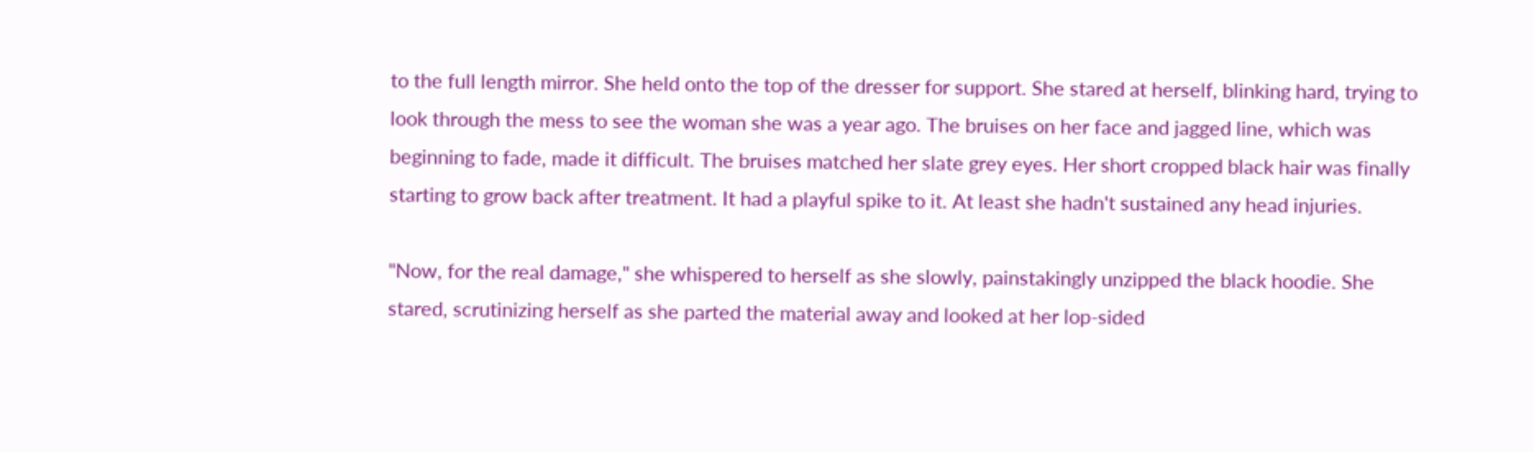to the full length mirror. She held onto the top of the dresser for support. She stared at herself, blinking hard, trying to look through the mess to see the woman she was a year ago. The bruises on her face and jagged line, which was beginning to fade, made it difficult. The bruises matched her slate grey eyes. Her short cropped black hair was finally starting to grow back after treatment. It had a playful spike to it. At least she hadn't sustained any head injuries.

"Now, for the real damage," she whispered to herself as she slowly, painstakingly unzipped the black hoodie. She stared, scrutinizing herself as she parted the material away and looked at her lop-sided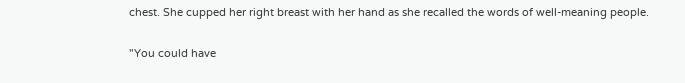chest. She cupped her right breast with her hand as she recalled the words of well-meaning people.

"You could have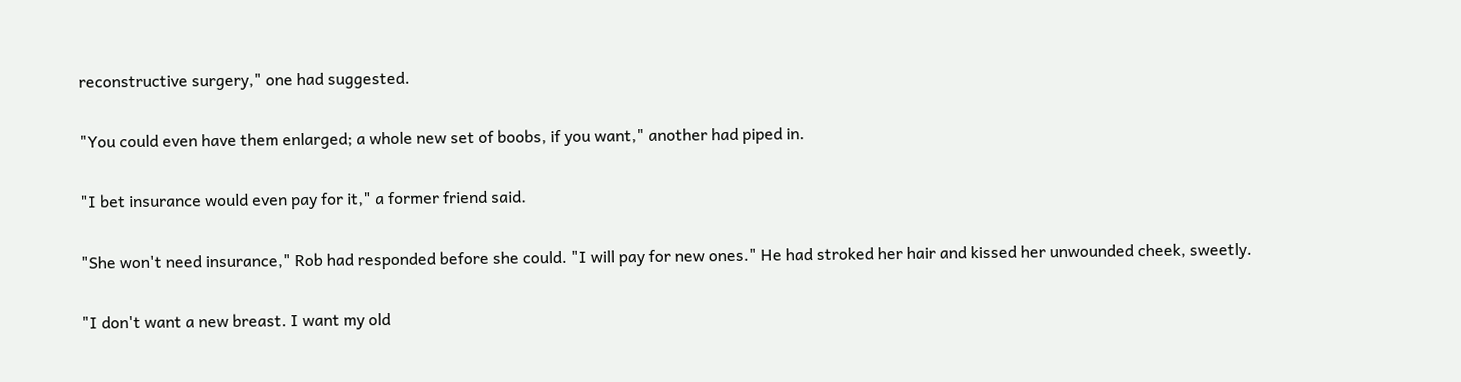reconstructive surgery," one had suggested.

"You could even have them enlarged; a whole new set of boobs, if you want," another had piped in.

"I bet insurance would even pay for it," a former friend said.

"She won't need insurance," Rob had responded before she could. "I will pay for new ones." He had stroked her hair and kissed her unwounded cheek, sweetly.

"I don't want a new breast. I want my old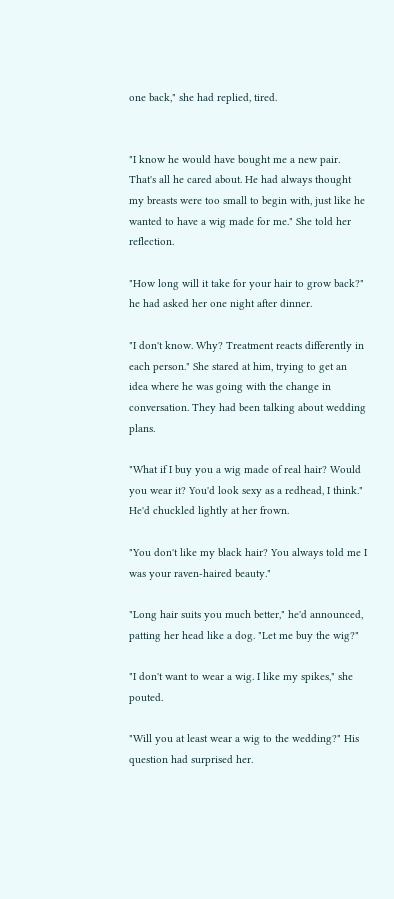one back," she had replied, tired.


"I know he would have bought me a new pair. That's all he cared about. He had always thought my breasts were too small to begin with, just like he wanted to have a wig made for me." She told her reflection.

"How long will it take for your hair to grow back?" he had asked her one night after dinner.

"I don't know. Why? Treatment reacts differently in each person." She stared at him, trying to get an idea where he was going with the change in conversation. They had been talking about wedding plans.

"What if I buy you a wig made of real hair? Would you wear it? You'd look sexy as a redhead, I think." He'd chuckled lightly at her frown.

"You don't like my black hair? You always told me I was your raven-haired beauty."

"Long hair suits you much better," he'd announced, patting her head like a dog. "Let me buy the wig?"

"I don't want to wear a wig. I like my spikes," she pouted.

"Will you at least wear a wig to the wedding?" His question had surprised her.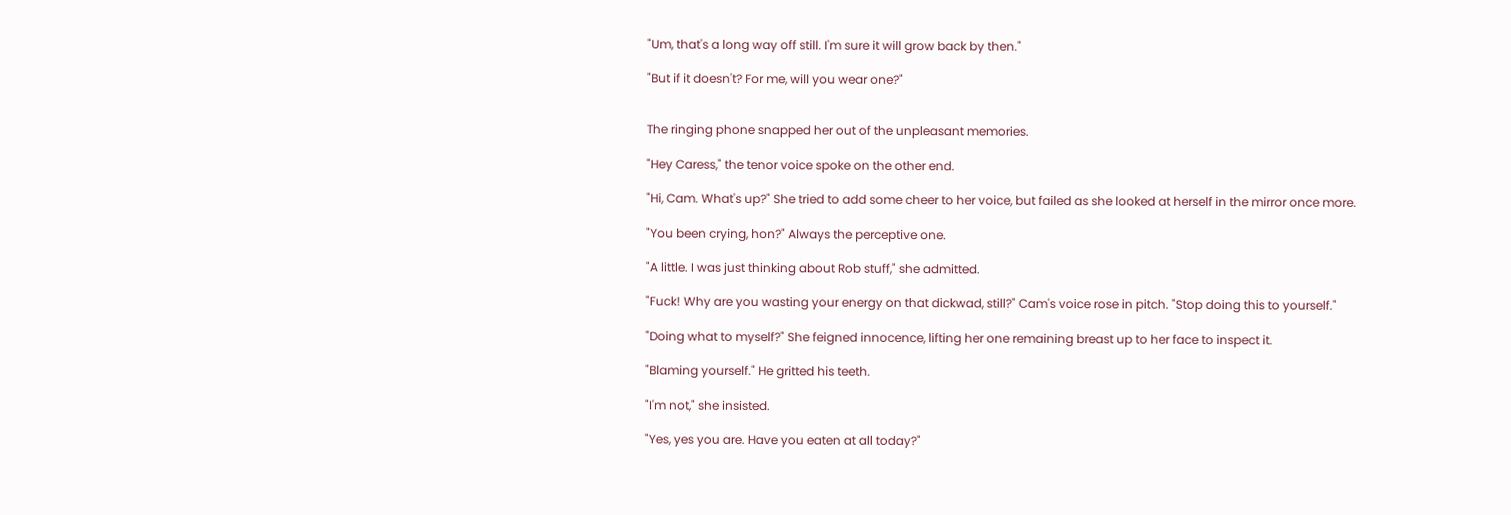"Um, that's a long way off still. I'm sure it will grow back by then."

"But if it doesn't? For me, will you wear one?"


The ringing phone snapped her out of the unpleasant memories.

"Hey Caress," the tenor voice spoke on the other end.

"Hi, Cam. What's up?" She tried to add some cheer to her voice, but failed as she looked at herself in the mirror once more.

"You been crying, hon?" Always the perceptive one.

"A little. I was just thinking about Rob stuff," she admitted.

"Fuck! Why are you wasting your energy on that dickwad, still?" Cam's voice rose in pitch. "Stop doing this to yourself."

"Doing what to myself?" She feigned innocence, lifting her one remaining breast up to her face to inspect it.

"Blaming yourself." He gritted his teeth.

"I'm not," she insisted.

"Yes, yes you are. Have you eaten at all today?"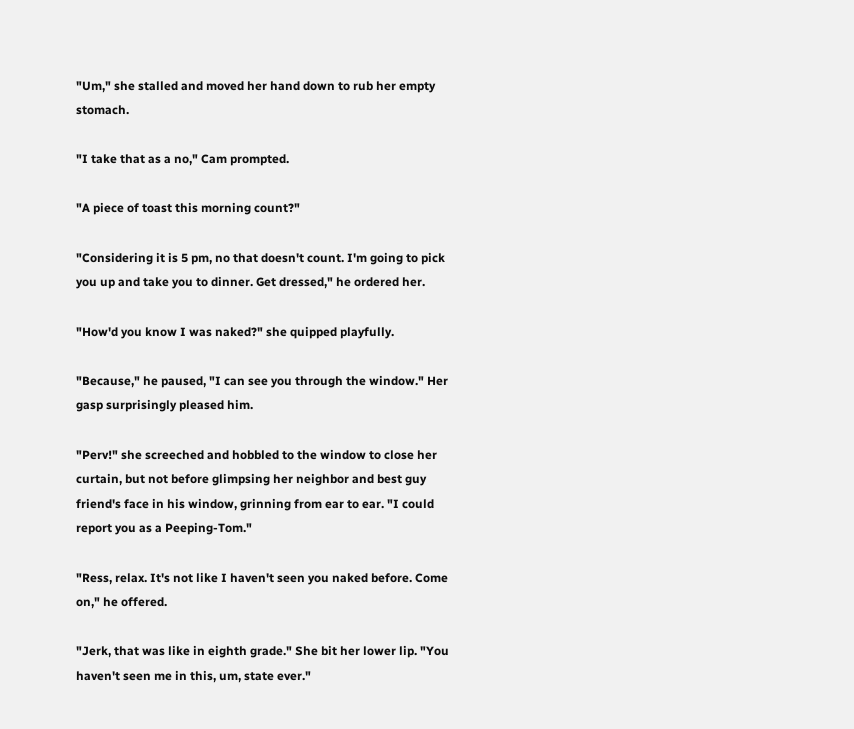"Um," she stalled and moved her hand down to rub her empty stomach.

"I take that as a no," Cam prompted.

"A piece of toast this morning count?"

"Considering it is 5 pm, no that doesn't count. I'm going to pick you up and take you to dinner. Get dressed," he ordered her.

"How'd you know I was naked?" she quipped playfully.

"Because," he paused, "I can see you through the window." Her gasp surprisingly pleased him.

"Perv!" she screeched and hobbled to the window to close her curtain, but not before glimpsing her neighbor and best guy friend's face in his window, grinning from ear to ear. "I could report you as a Peeping-Tom."

"Ress, relax. It's not like I haven't seen you naked before. Come on," he offered.

"Jerk, that was like in eighth grade." She bit her lower lip. "You haven't seen me in this, um, state ever."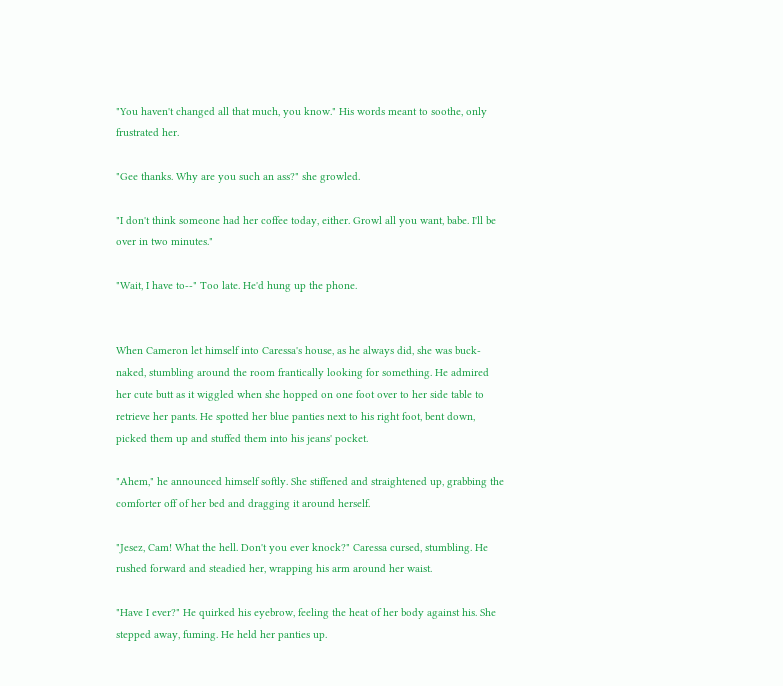"You haven't changed all that much, you know." His words meant to soothe, only frustrated her.

"Gee thanks. Why are you such an ass?" she growled.

"I don't think someone had her coffee today, either. Growl all you want, babe. I'll be over in two minutes."

"Wait, I have to--" Too late. He'd hung up the phone.


When Cameron let himself into Caressa's house, as he always did, she was buck-naked, stumbling around the room frantically looking for something. He admired her cute butt as it wiggled when she hopped on one foot over to her side table to retrieve her pants. He spotted her blue panties next to his right foot, bent down, picked them up and stuffed them into his jeans' pocket.

"Ahem," he announced himself softly. She stiffened and straightened up, grabbing the comforter off of her bed and dragging it around herself.

"Jesez, Cam! What the hell. Don't you ever knock?" Caressa cursed, stumbling. He rushed forward and steadied her, wrapping his arm around her waist.

"Have I ever?" He quirked his eyebrow, feeling the heat of her body against his. She stepped away, fuming. He held her panties up.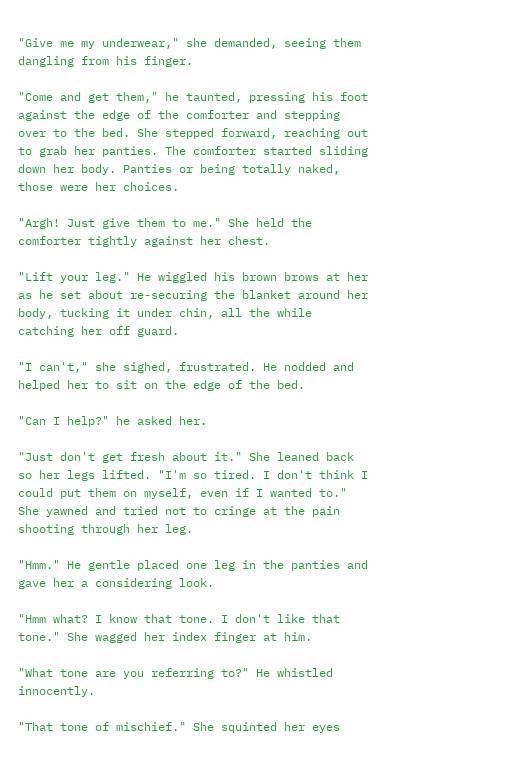"Give me my underwear," she demanded, seeing them dangling from his finger.

"Come and get them," he taunted, pressing his foot against the edge of the comforter and stepping over to the bed. She stepped forward, reaching out to grab her panties. The comforter started sliding down her body. Panties or being totally naked, those were her choices.

"Argh! Just give them to me." She held the comforter tightly against her chest.

"Lift your leg." He wiggled his brown brows at her as he set about re-securing the blanket around her body, tucking it under chin, all the while catching her off guard.

"I can't," she sighed, frustrated. He nodded and helped her to sit on the edge of the bed.

"Can I help?" he asked her.

"Just don't get fresh about it." She leaned back so her legs lifted. "I'm so tired. I don't think I could put them on myself, even if I wanted to." She yawned and tried not to cringe at the pain shooting through her leg.

"Hmm." He gentle placed one leg in the panties and gave her a considering look.

"Hmm what? I know that tone. I don't like that tone." She wagged her index finger at him.

"What tone are you referring to?" He whistled innocently.

"That tone of mischief." She squinted her eyes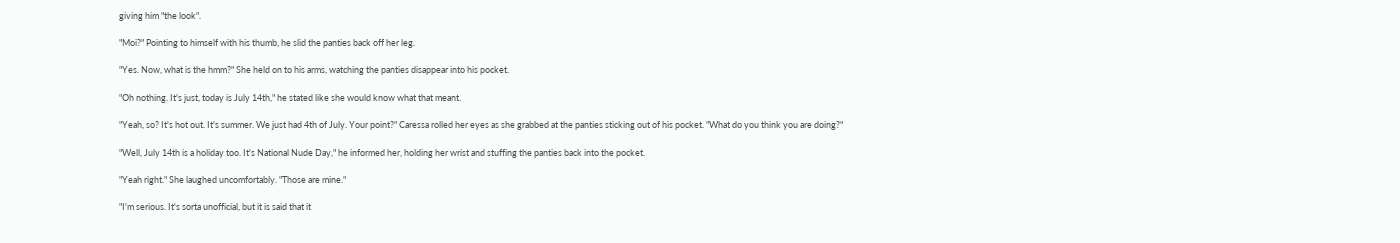giving him "the look".

"Moi?" Pointing to himself with his thumb, he slid the panties back off her leg.

"Yes. Now, what is the hmm?" She held on to his arms, watching the panties disappear into his pocket.

"Oh nothing. It's just, today is July 14th," he stated like she would know what that meant.

"Yeah, so? It's hot out. It's summer. We just had 4th of July. Your point?" Caressa rolled her eyes as she grabbed at the panties sticking out of his pocket. "What do you think you are doing?"

"Well, July 14th is a holiday too. It's National Nude Day," he informed her, holding her wrist and stuffing the panties back into the pocket.

"Yeah right." She laughed uncomfortably. "Those are mine."

"I'm serious. It's sorta unofficial, but it is said that it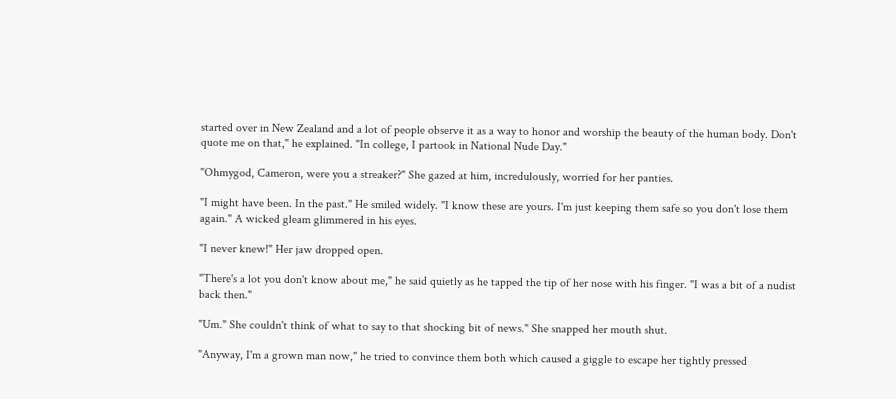started over in New Zealand and a lot of people observe it as a way to honor and worship the beauty of the human body. Don't quote me on that," he explained. "In college, I partook in National Nude Day."

"Ohmygod, Cameron, were you a streaker?" She gazed at him, incredulously, worried for her panties.

"I might have been. In the past." He smiled widely. "I know these are yours. I'm just keeping them safe so you don't lose them again." A wicked gleam glimmered in his eyes.

"I never knew!" Her jaw dropped open.

"There's a lot you don't know about me," he said quietly as he tapped the tip of her nose with his finger. "I was a bit of a nudist back then."

"Um." She couldn't think of what to say to that shocking bit of news." She snapped her mouth shut.

"Anyway, I'm a grown man now," he tried to convince them both which caused a giggle to escape her tightly pressed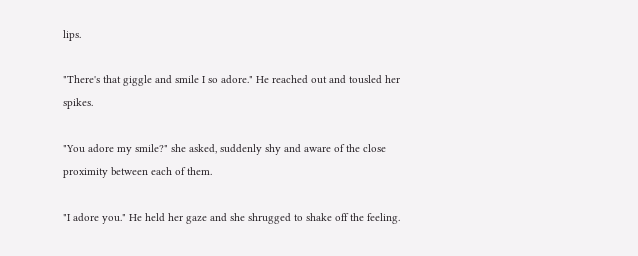lips.

"There's that giggle and smile I so adore." He reached out and tousled her spikes.

"You adore my smile?" she asked, suddenly shy and aware of the close proximity between each of them.

"I adore you." He held her gaze and she shrugged to shake off the feeling.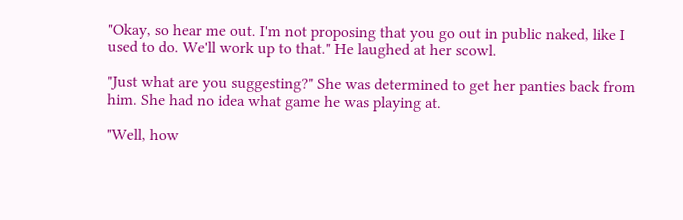"Okay, so hear me out. I'm not proposing that you go out in public naked, like I used to do. We'll work up to that." He laughed at her scowl.

"Just what are you suggesting?" She was determined to get her panties back from him. She had no idea what game he was playing at.

"Well, how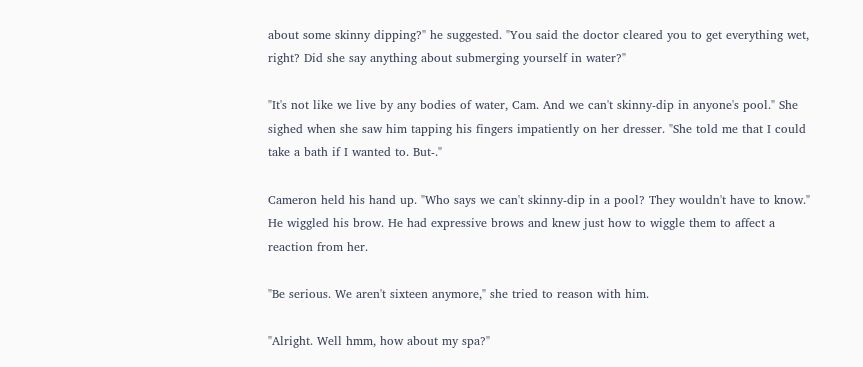about some skinny dipping?" he suggested. "You said the doctor cleared you to get everything wet, right? Did she say anything about submerging yourself in water?"

"It's not like we live by any bodies of water, Cam. And we can't skinny-dip in anyone's pool." She sighed when she saw him tapping his fingers impatiently on her dresser. "She told me that I could take a bath if I wanted to. But-."

Cameron held his hand up. "Who says we can't skinny-dip in a pool? They wouldn't have to know." He wiggled his brow. He had expressive brows and knew just how to wiggle them to affect a reaction from her.

"Be serious. We aren't sixteen anymore," she tried to reason with him.

"Alright. Well hmm, how about my spa?"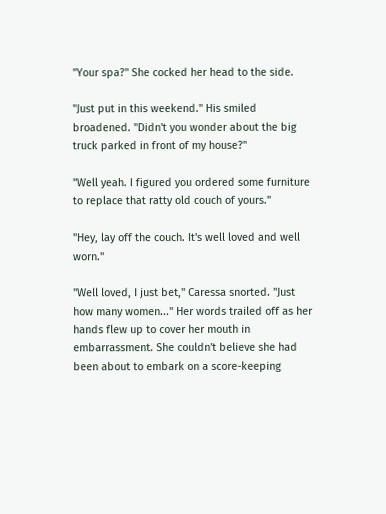"Your spa?" She cocked her head to the side.

"Just put in this weekend." His smiled broadened. "Didn't you wonder about the big truck parked in front of my house?"

"Well yeah. I figured you ordered some furniture to replace that ratty old couch of yours."

"Hey, lay off the couch. It's well loved and well worn."

"Well loved, I just bet," Caressa snorted. "Just how many women..." Her words trailed off as her hands flew up to cover her mouth in embarrassment. She couldn't believe she had been about to embark on a score-keeping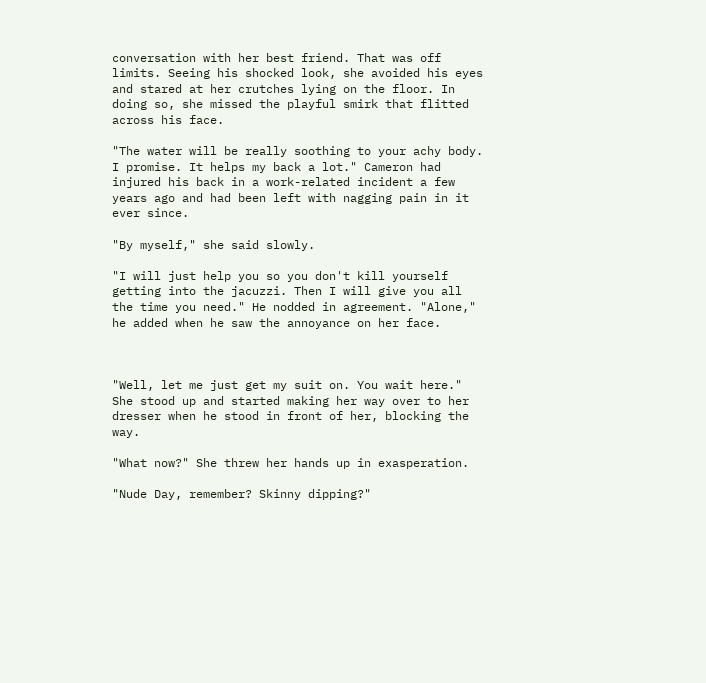conversation with her best friend. That was off limits. Seeing his shocked look, she avoided his eyes and stared at her crutches lying on the floor. In doing so, she missed the playful smirk that flitted across his face.

"The water will be really soothing to your achy body. I promise. It helps my back a lot." Cameron had injured his back in a work-related incident a few years ago and had been left with nagging pain in it ever since.

"By myself," she said slowly.

"I will just help you so you don't kill yourself getting into the jacuzzi. Then I will give you all the time you need." He nodded in agreement. "Alone," he added when he saw the annoyance on her face.



"Well, let me just get my suit on. You wait here." She stood up and started making her way over to her dresser when he stood in front of her, blocking the way.

"What now?" She threw her hands up in exasperation.

"Nude Day, remember? Skinny dipping?"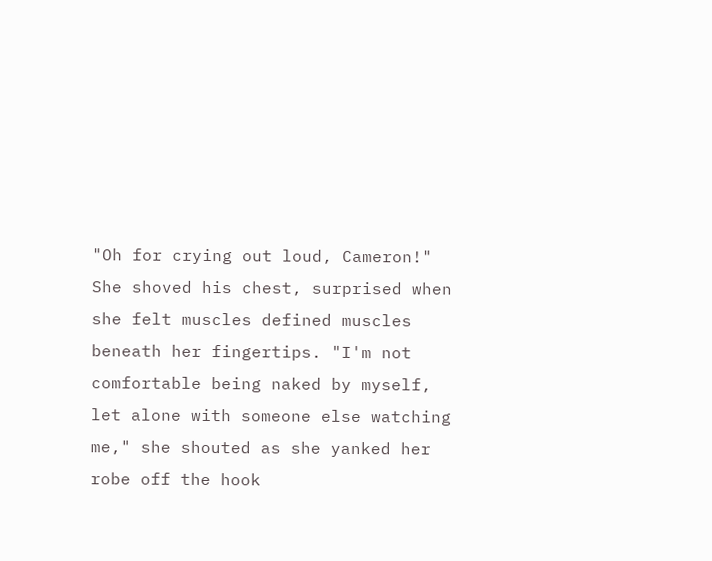"Oh for crying out loud, Cameron!" She shoved his chest, surprised when she felt muscles defined muscles beneath her fingertips. "I'm not comfortable being naked by myself, let alone with someone else watching me," she shouted as she yanked her robe off the hook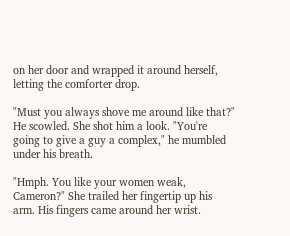on her door and wrapped it around herself, letting the comforter drop.

"Must you always shove me around like that?" He scowled. She shot him a look. "You're going to give a guy a complex," he mumbled under his breath.

"Hmph. You like your women weak, Cameron?" She trailed her fingertip up his arm. His fingers came around her wrist.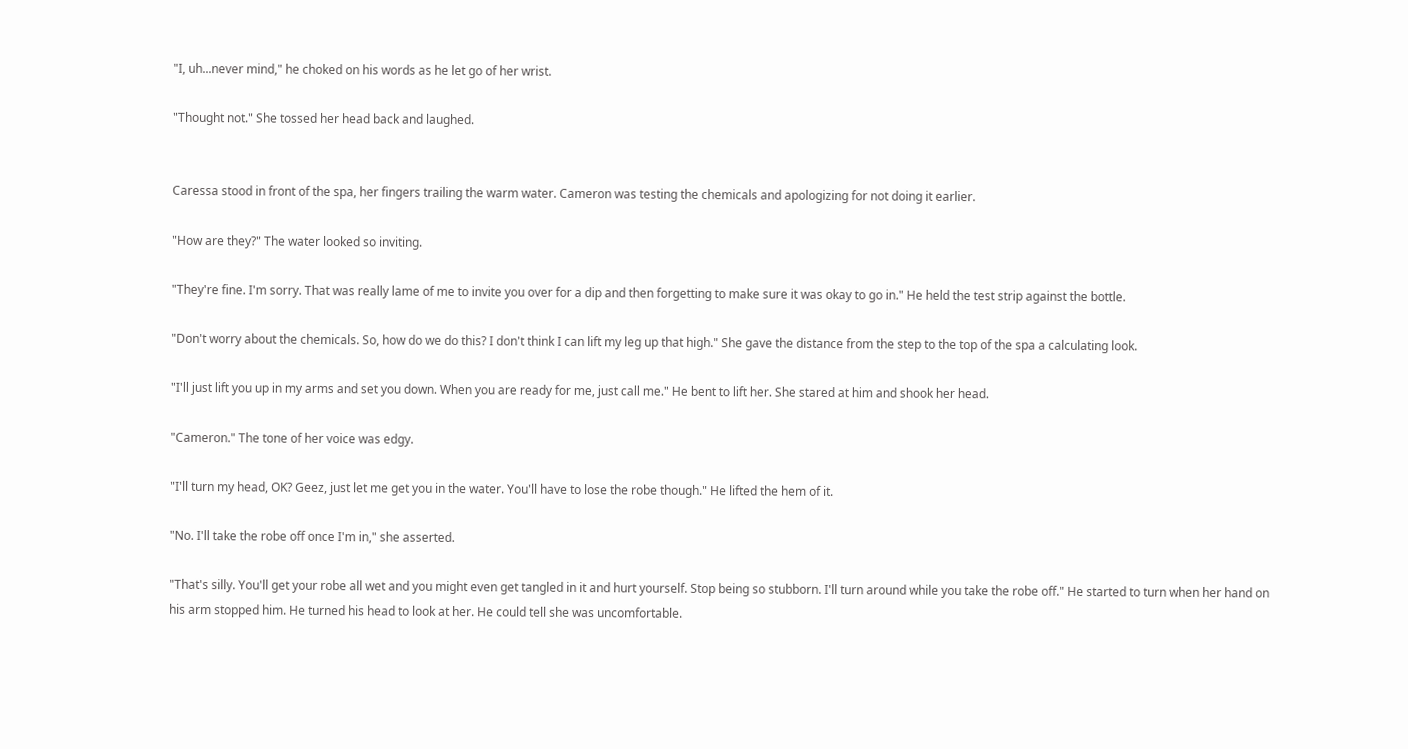"I, uh...never mind," he choked on his words as he let go of her wrist.

"Thought not." She tossed her head back and laughed.


Caressa stood in front of the spa, her fingers trailing the warm water. Cameron was testing the chemicals and apologizing for not doing it earlier.

"How are they?" The water looked so inviting.

"They're fine. I'm sorry. That was really lame of me to invite you over for a dip and then forgetting to make sure it was okay to go in." He held the test strip against the bottle.

"Don't worry about the chemicals. So, how do we do this? I don't think I can lift my leg up that high." She gave the distance from the step to the top of the spa a calculating look.

"I'll just lift you up in my arms and set you down. When you are ready for me, just call me." He bent to lift her. She stared at him and shook her head.

"Cameron." The tone of her voice was edgy.

"I'll turn my head, OK? Geez, just let me get you in the water. You'll have to lose the robe though." He lifted the hem of it.

"No. I'll take the robe off once I'm in," she asserted.

"That's silly. You'll get your robe all wet and you might even get tangled in it and hurt yourself. Stop being so stubborn. I'll turn around while you take the robe off." He started to turn when her hand on his arm stopped him. He turned his head to look at her. He could tell she was uncomfortable.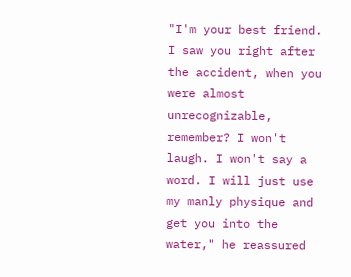"I'm your best friend. I saw you right after the accident, when you were almost unrecognizable, remember? I won't laugh. I won't say a word. I will just use my manly physique and get you into the water," he reassured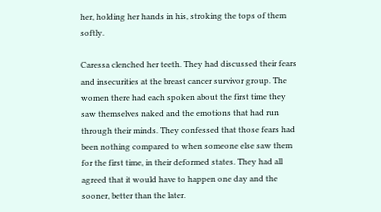her, holding her hands in his, stroking the tops of them softly.

Caressa clenched her teeth. They had discussed their fears and insecurities at the breast cancer survivor group. The women there had each spoken about the first time they saw themselves naked and the emotions that had run through their minds. They confessed that those fears had been nothing compared to when someone else saw them for the first time, in their deformed states. They had all agreed that it would have to happen one day and the sooner, better than the later.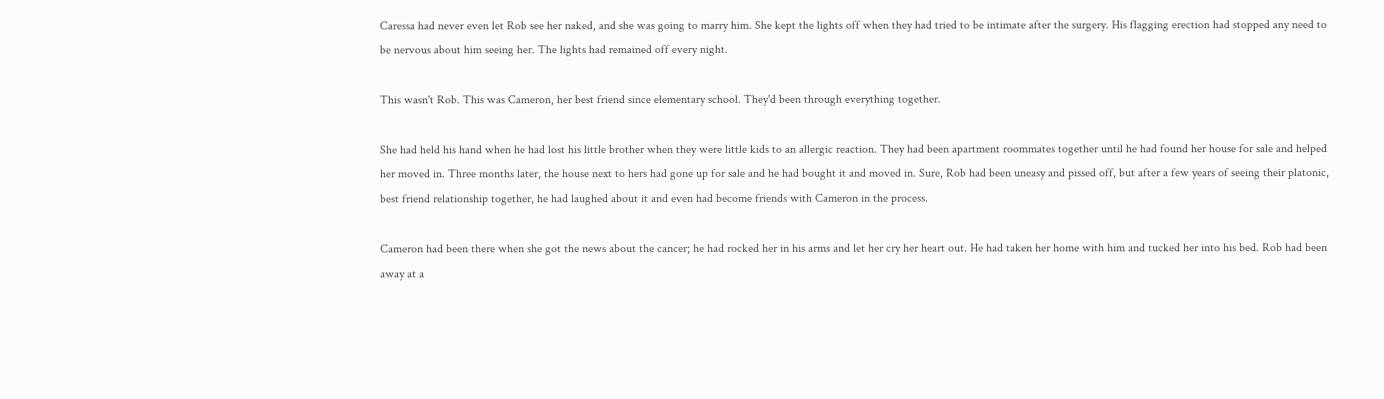Caressa had never even let Rob see her naked, and she was going to marry him. She kept the lights off when they had tried to be intimate after the surgery. His flagging erection had stopped any need to be nervous about him seeing her. The lights had remained off every night.

This wasn't Rob. This was Cameron, her best friend since elementary school. They'd been through everything together.

She had held his hand when he had lost his little brother when they were little kids to an allergic reaction. They had been apartment roommates together until he had found her house for sale and helped her moved in. Three months later, the house next to hers had gone up for sale and he had bought it and moved in. Sure, Rob had been uneasy and pissed off, but after a few years of seeing their platonic, best friend relationship together, he had laughed about it and even had become friends with Cameron in the process.

Cameron had been there when she got the news about the cancer; he had rocked her in his arms and let her cry her heart out. He had taken her home with him and tucked her into his bed. Rob had been away at a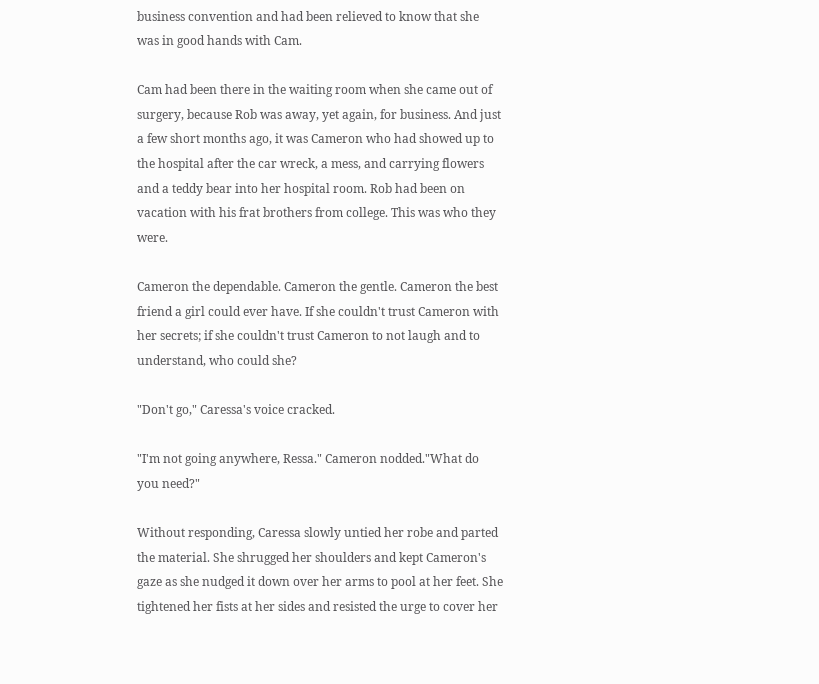business convention and had been relieved to know that she was in good hands with Cam.

Cam had been there in the waiting room when she came out of surgery, because Rob was away, yet again, for business. And just a few short months ago, it was Cameron who had showed up to the hospital after the car wreck, a mess, and carrying flowers and a teddy bear into her hospital room. Rob had been on vacation with his frat brothers from college. This was who they were.

Cameron the dependable. Cameron the gentle. Cameron the best friend a girl could ever have. If she couldn't trust Cameron with her secrets; if she couldn't trust Cameron to not laugh and to understand, who could she?

"Don't go," Caressa's voice cracked.

"I'm not going anywhere, Ressa." Cameron nodded."What do you need?"

Without responding, Caressa slowly untied her robe and parted the material. She shrugged her shoulders and kept Cameron's gaze as she nudged it down over her arms to pool at her feet. She tightened her fists at her sides and resisted the urge to cover her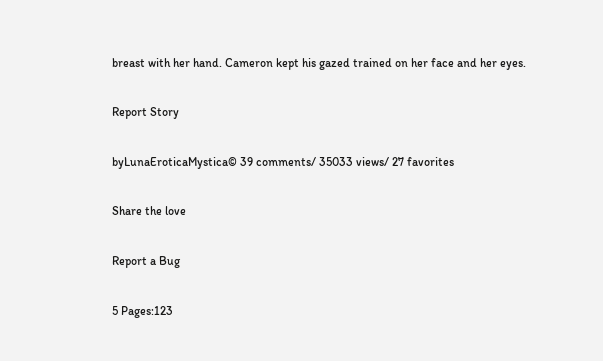breast with her hand. Cameron kept his gazed trained on her face and her eyes.

Report Story

byLunaEroticaMystica© 39 comments/ 35033 views/ 27 favorites

Share the love

Report a Bug

5 Pages:123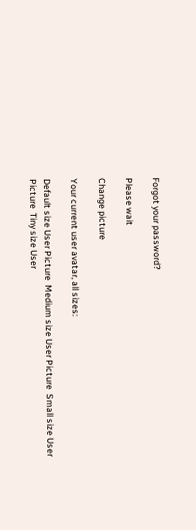Forgot your password?

Please wait

Change picture

Your current user avatar, all sizes:

Default size User Picture  Medium size User Picture  Small size User Picture  Tiny size User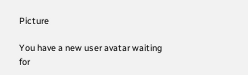Picture

You have a new user avatar waiting for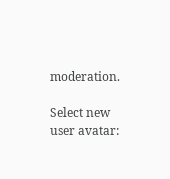moderation.

Select new user avatar: